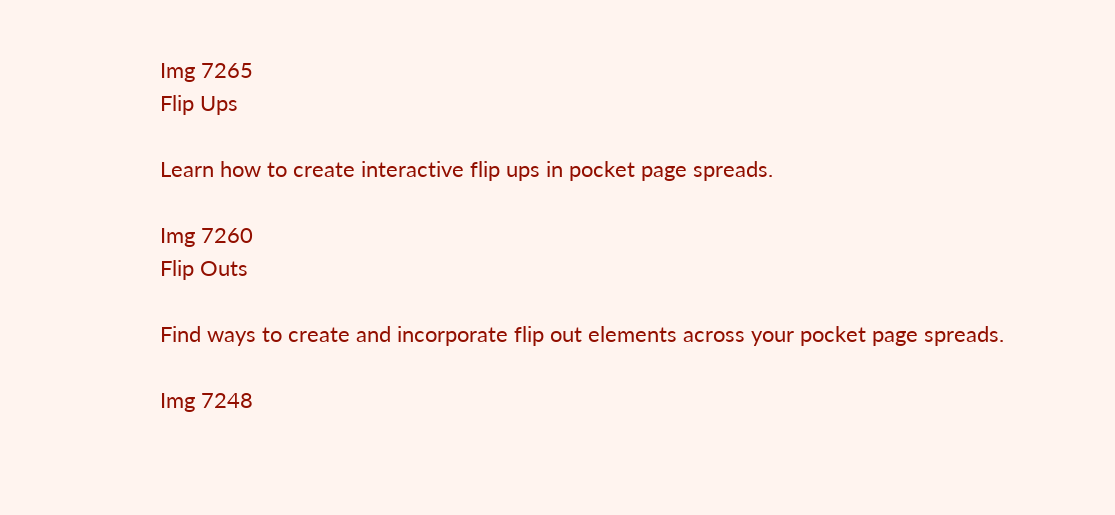Img 7265
Flip Ups

Learn how to create interactive flip ups in pocket page spreads.

Img 7260
Flip Outs

Find ways to create and incorporate flip out elements across your pocket page spreads.

Img 7248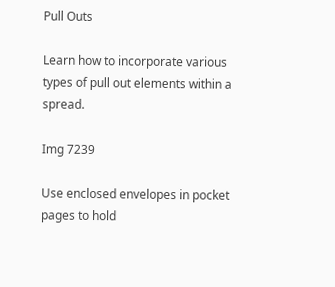Pull Outs

Learn how to incorporate various types of pull out elements within a spread.

Img 7239

Use enclosed envelopes in pocket pages to hold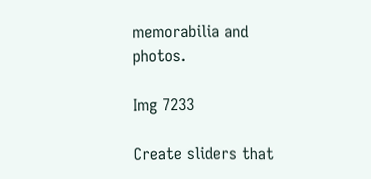memorabilia and photos.

Img 7233

Create sliders that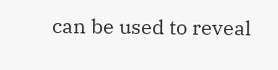can be used to reveal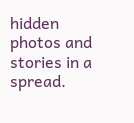hidden photos and stories in a spread.